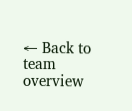← Back to team overview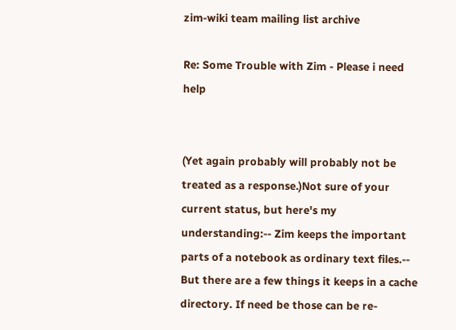zim-wiki team mailing list archive

Re: Some Trouble with Zim - Please i need help


(Yet again probably will probably not be treated as a response.)Not sure of your current status, but here's my understanding:-- Zim keeps the important parts of a notebook as ordinary text files.-- But there are a few things it keeps in a cache directory. If need be those can be re-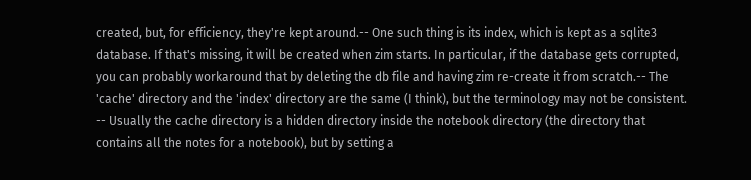created, but, for efficiency, they're kept around.-- One such thing is its index, which is kept as a sqlite3 database. If that's missing, it will be created when zim starts. In particular, if the database gets corrupted, you can probably workaround that by deleting the db file and having zim re-create it from scratch.-- The 'cache' directory and the 'index' directory are the same (I think), but the terminology may not be consistent.
-- Usually the cache directory is a hidden directory inside the notebook directory (the directory that contains all the notes for a notebook), but by setting a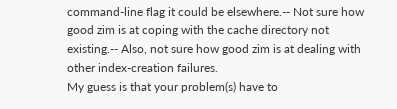command-line flag it could be elsewhere.-- Not sure how good zim is at coping with the cache directory not existing.-- Also, not sure how good zim is at dealing with other index-creation failures.
My guess is that your problem(s) have to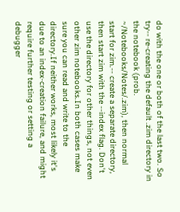do with the one or both of the last two. So try-- re-creating the default .zim directory in the notebook (prob. ~/Notebooks/Notes/.zim), then normal start for zim.-- create a separate directory, then start zim with the --index flag. Don't use the directory for other things, not even other zim notebooks.In both cases make sure you can read and write to the directory.If neither works, most likely it's due to an index-creation failure, and might require further testing or setting a debugger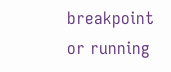breakpoint or running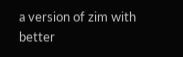a version of zim with better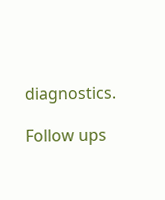diagnostics.

Follow ups